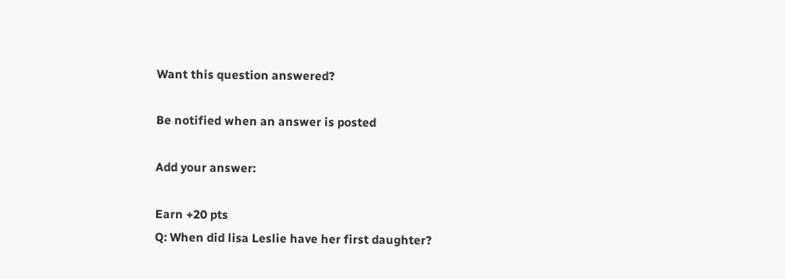Want this question answered?

Be notified when an answer is posted

Add your answer:

Earn +20 pts
Q: When did lisa Leslie have her first daughter?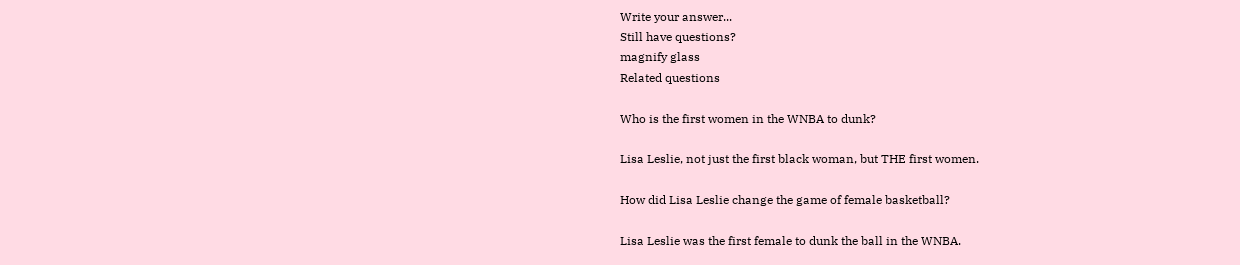Write your answer...
Still have questions?
magnify glass
Related questions

Who is the first women in the WNBA to dunk?

Lisa Leslie, not just the first black woman, but THE first women.

How did Lisa Leslie change the game of female basketball?

Lisa Leslie was the first female to dunk the ball in the WNBA.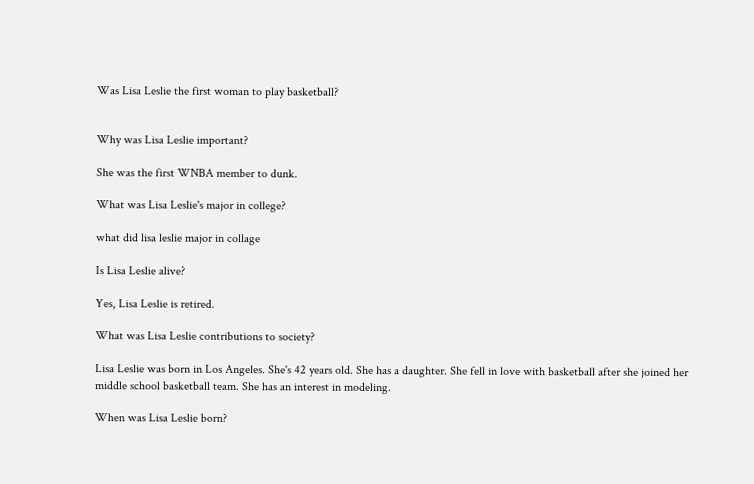Was Lisa Leslie the first woman to play basketball?


Why was Lisa Leslie important?

She was the first WNBA member to dunk.

What was Lisa Leslie's major in college?

what did lisa leslie major in collage

Is Lisa Leslie alive?

Yes, Lisa Leslie is retired.

What was Lisa Leslie contributions to society?

Lisa Leslie was born in Los Angeles. She's 42 years old. She has a daughter. She fell in love with basketball after she joined her middle school basketball team. She has an interest in modeling.

When was Lisa Leslie born?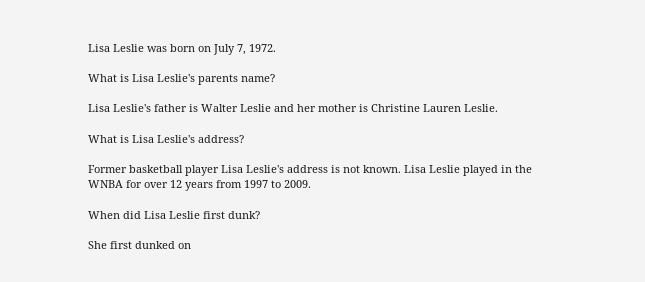Lisa Leslie was born on July 7, 1972.

What is Lisa Leslie's parents name?

Lisa Leslie's father is Walter Leslie and her mother is Christine Lauren Leslie.

What is Lisa Leslie's address?

Former basketball player Lisa Leslie's address is not known. Lisa Leslie played in the WNBA for over 12 years from 1997 to 2009.

When did Lisa Leslie first dunk?

She first dunked on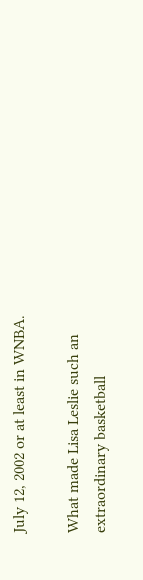July 12, 2002 or at least in WNBA.

What made Lisa Leslie such an extraordinary basketball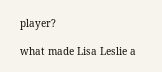player?

what made Lisa Leslie a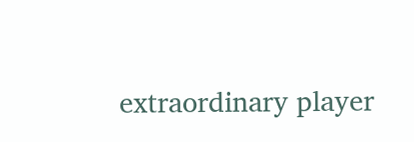extraordinary player